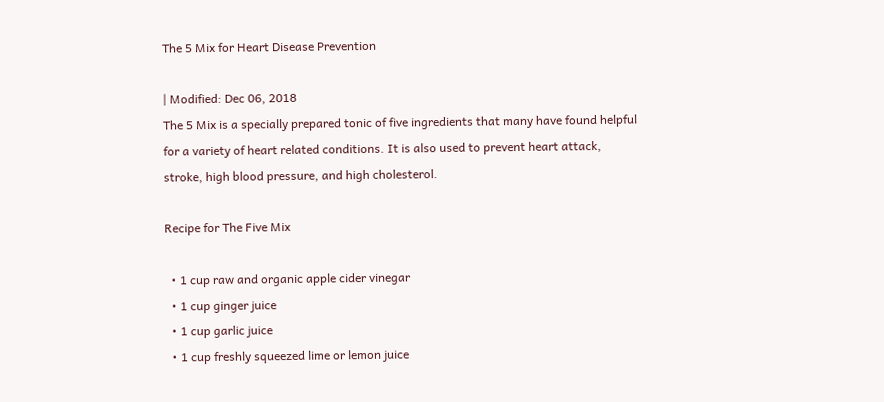The 5 Mix for Heart Disease Prevention

| Modified: Dec 06, 2018
The 5 Mix is a specially prepared tonic of five ingredients that many have found helpful for a variety of heart related conditions. It is also used to prevent heart attack, stroke, high blood pressure, and high cholesterol.

Recipe for The Five Mix

  • 1 cup raw and organic apple cider vinegar
  • 1 cup ginger juice
  • 1 cup garlic juice
  • 1 cup freshly squeezed lime or lemon juice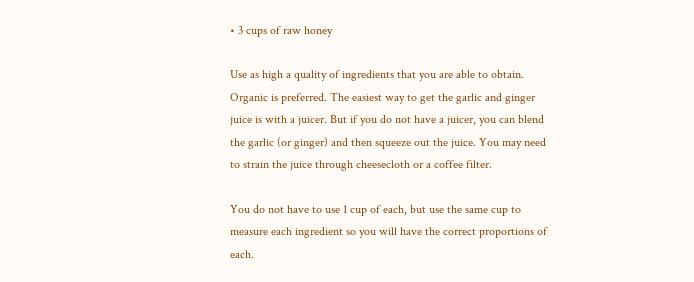• 3 cups of raw honey

Use as high a quality of ingredients that you are able to obtain. Organic is preferred. The easiest way to get the garlic and ginger juice is with a juicer. But if you do not have a juicer, you can blend the garlic (or ginger) and then squeeze out the juice. You may need to strain the juice through cheesecloth or a coffee filter.

You do not have to use 1 cup of each, but use the same cup to measure each ingredient so you will have the correct proportions of each.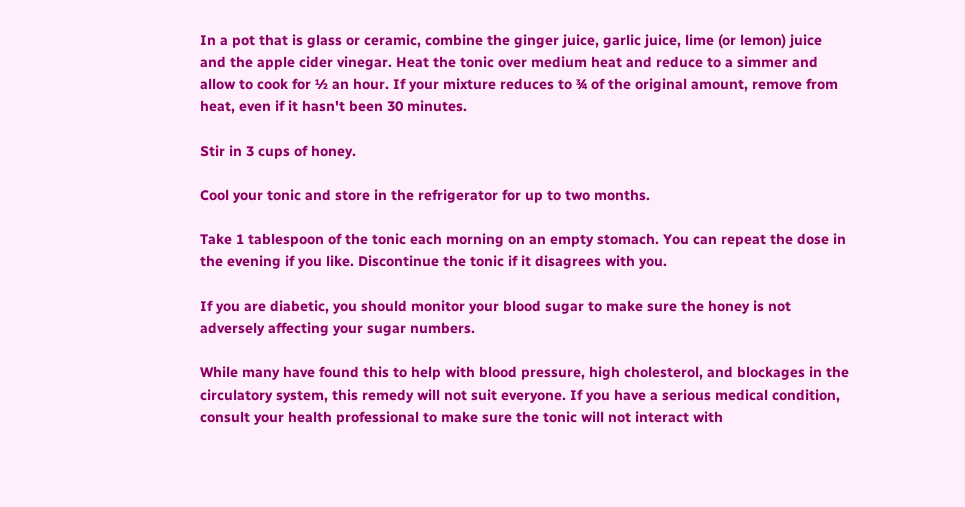In a pot that is glass or ceramic, combine the ginger juice, garlic juice, lime (or lemon) juice and the apple cider vinegar. Heat the tonic over medium heat and reduce to a simmer and allow to cook for ½ an hour. If your mixture reduces to ¾ of the original amount, remove from heat, even if it hasn't been 30 minutes.

Stir in 3 cups of honey.

Cool your tonic and store in the refrigerator for up to two months.

Take 1 tablespoon of the tonic each morning on an empty stomach. You can repeat the dose in the evening if you like. Discontinue the tonic if it disagrees with you.

If you are diabetic, you should monitor your blood sugar to make sure the honey is not adversely affecting your sugar numbers.

While many have found this to help with blood pressure, high cholesterol, and blockages in the circulatory system, this remedy will not suit everyone. If you have a serious medical condition, consult your health professional to make sure the tonic will not interact with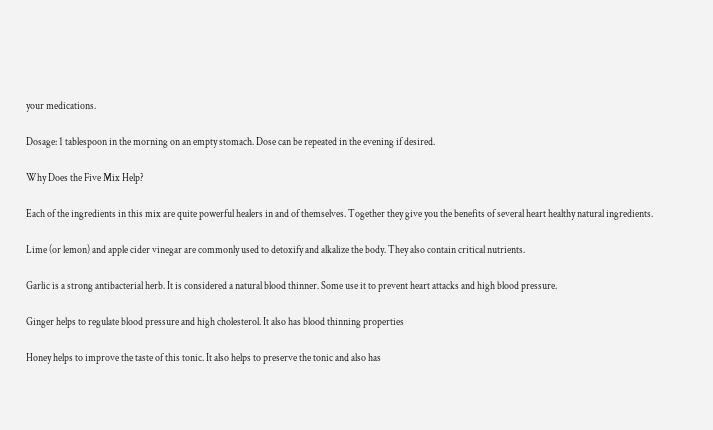your medications.

Dosage: 1 tablespoon in the morning on an empty stomach. Dose can be repeated in the evening if desired.

Why Does the Five Mix Help?

Each of the ingredients in this mix are quite powerful healers in and of themselves. Together they give you the benefits of several heart healthy natural ingredients.

Lime (or lemon) and apple cider vinegar are commonly used to detoxify and alkalize the body. They also contain critical nutrients.

Garlic is a strong antibacterial herb. It is considered a natural blood thinner. Some use it to prevent heart attacks and high blood pressure.

Ginger helps to regulate blood pressure and high cholesterol. It also has blood thinning properties

Honey helps to improve the taste of this tonic. It also helps to preserve the tonic and also has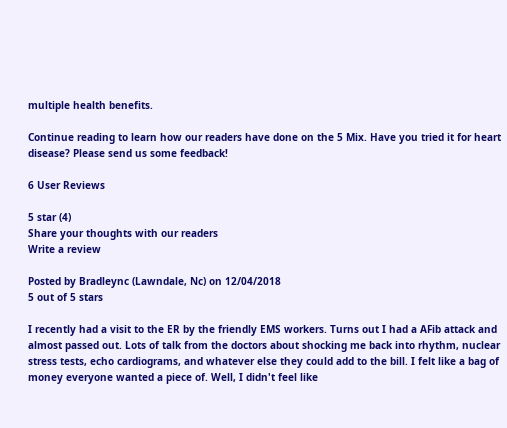multiple health benefits.

Continue reading to learn how our readers have done on the 5 Mix. Have you tried it for heart disease? Please send us some feedback!

6 User Reviews

5 star (4)
Share your thoughts with our readers
Write a review

Posted by Bradleync (Lawndale, Nc) on 12/04/2018
5 out of 5 stars

I recently had a visit to the ER by the friendly EMS workers. Turns out I had a AFib attack and almost passed out. Lots of talk from the doctors about shocking me back into rhythm, nuclear stress tests, echo cardiograms, and whatever else they could add to the bill. I felt like a bag of money everyone wanted a piece of. Well, I didn't feel like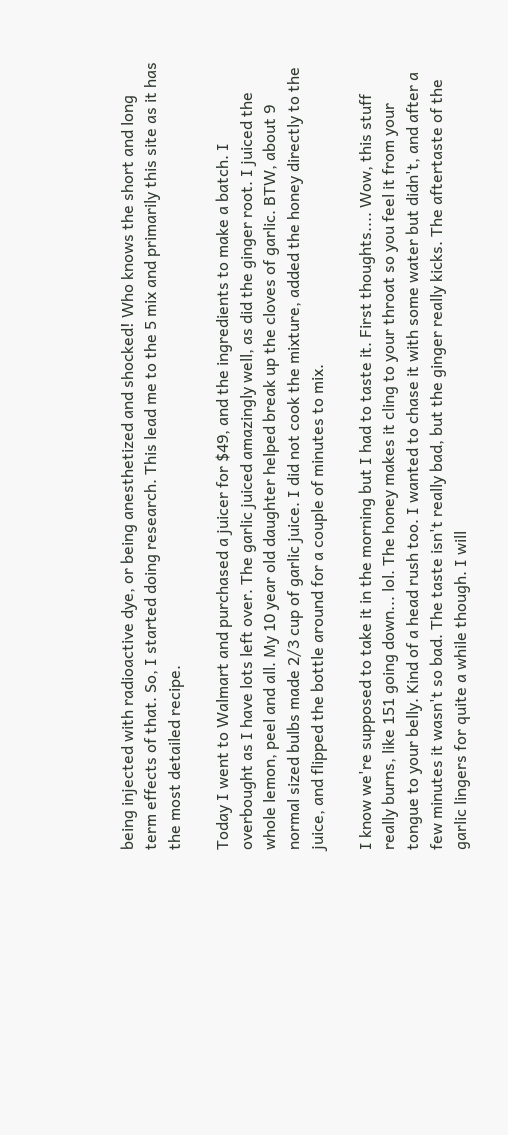being injected with radioactive dye, or being anesthetized and shocked! Who knows the short and long term effects of that. So, I started doing research. This lead me to the 5 mix and primarily this site as it has the most detailed recipe.

Today I went to Walmart and purchased a juicer for $49, and the ingredients to make a batch. I overbought as I have lots left over. The garlic juiced amazingly well, as did the ginger root. I juiced the whole lemon, peel and all. My 10 year old daughter helped break up the cloves of garlic. BTW, about 9 normal sized bulbs made 2/3 cup of garlic juice. I did not cook the mixture, added the honey directly to the juice, and flipped the bottle around for a couple of minutes to mix.

I know we're supposed to take it in the morning but I had to taste it. First thoughts.... Wow, this stuff really burns, like 151 going down... lol. The honey makes it cling to your throat so you feel it from your tongue to your belly. Kind of a head rush too. I wanted to chase it with some water but didn't, and after a few minutes it wasn't so bad. The taste isn't really bad, but the ginger really kicks. The aftertaste of the garlic lingers for quite a while though. I will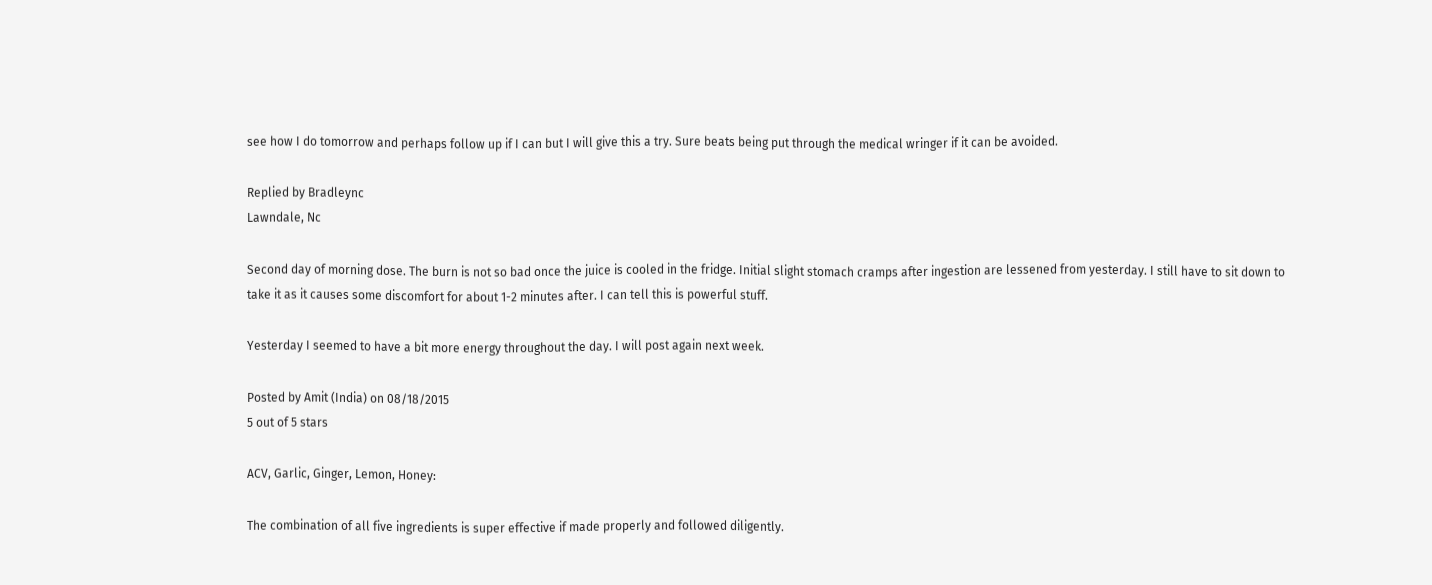see how I do tomorrow and perhaps follow up if I can but I will give this a try. Sure beats being put through the medical wringer if it can be avoided.

Replied by Bradleync
Lawndale, Nc

Second day of morning dose. The burn is not so bad once the juice is cooled in the fridge. Initial slight stomach cramps after ingestion are lessened from yesterday. I still have to sit down to take it as it causes some discomfort for about 1-2 minutes after. I can tell this is powerful stuff.

Yesterday I seemed to have a bit more energy throughout the day. I will post again next week.

Posted by Amit (India) on 08/18/2015
5 out of 5 stars

ACV, Garlic, Ginger, Lemon, Honey:

The combination of all five ingredients is super effective if made properly and followed diligently.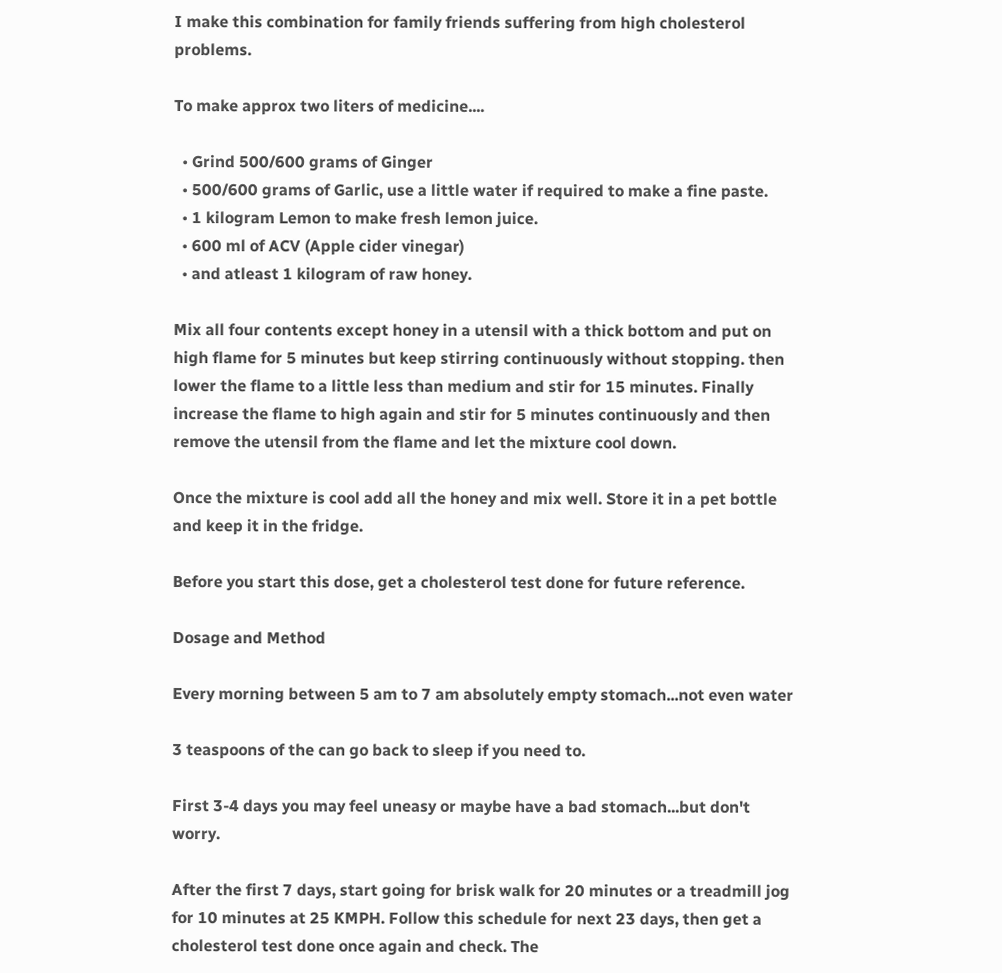I make this combination for family friends suffering from high cholesterol problems.

To make approx two liters of medicine....

  • Grind 500/600 grams of Ginger
  • 500/600 grams of Garlic, use a little water if required to make a fine paste.
  • 1 kilogram Lemon to make fresh lemon juice.
  • 600 ml of ACV (Apple cider vinegar)
  • and atleast 1 kilogram of raw honey.

Mix all four contents except honey in a utensil with a thick bottom and put on high flame for 5 minutes but keep stirring continuously without stopping. then lower the flame to a little less than medium and stir for 15 minutes. Finally increase the flame to high again and stir for 5 minutes continuously and then remove the utensil from the flame and let the mixture cool down.

Once the mixture is cool add all the honey and mix well. Store it in a pet bottle and keep it in the fridge.

Before you start this dose, get a cholesterol test done for future reference.

Dosage and Method

Every morning between 5 am to 7 am absolutely empty stomach...not even water

3 teaspoons of the can go back to sleep if you need to.

First 3-4 days you may feel uneasy or maybe have a bad stomach...but don't worry.

After the first 7 days, start going for brisk walk for 20 minutes or a treadmill jog for 10 minutes at 25 KMPH. Follow this schedule for next 23 days, then get a cholesterol test done once again and check. The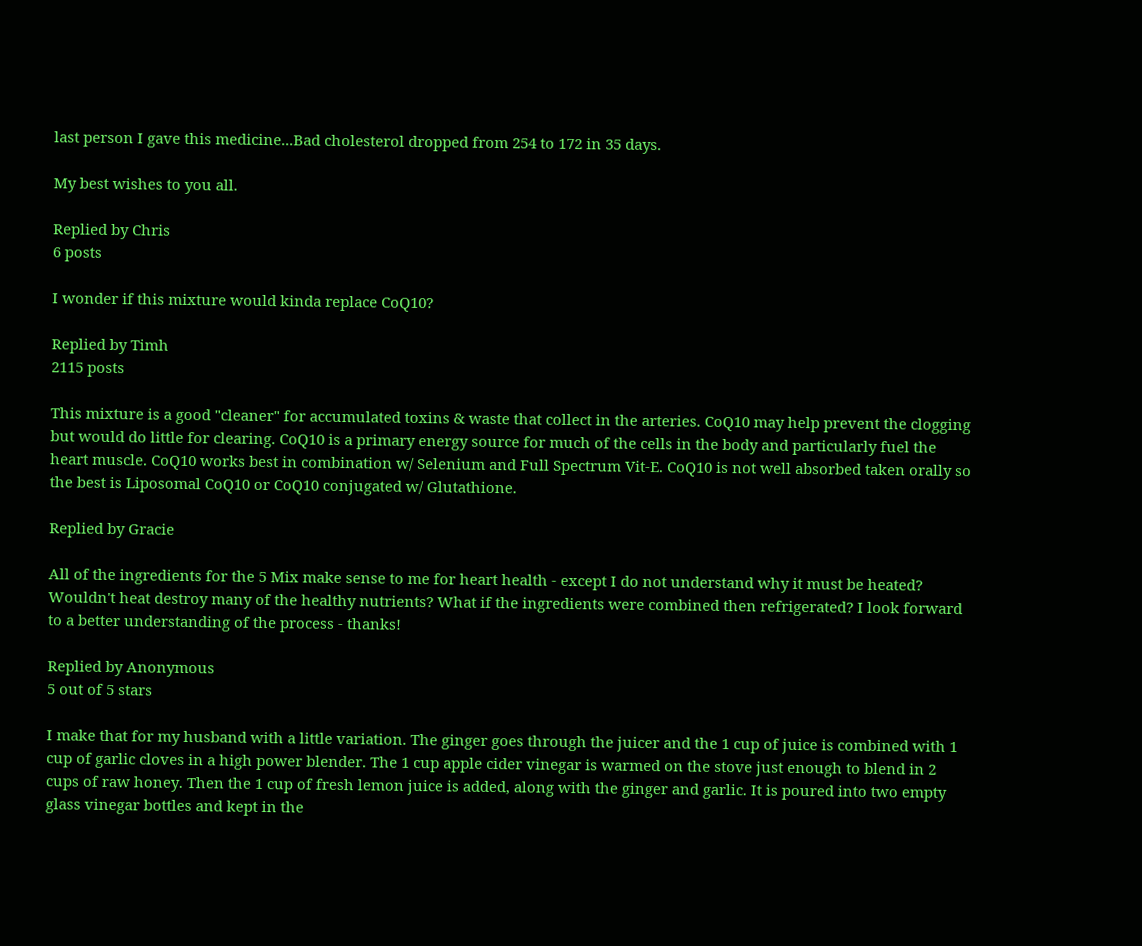last person I gave this medicine...Bad cholesterol dropped from 254 to 172 in 35 days.

My best wishes to you all.

Replied by Chris
6 posts

I wonder if this mixture would kinda replace CoQ10?

Replied by Timh
2115 posts

This mixture is a good "cleaner" for accumulated toxins & waste that collect in the arteries. CoQ10 may help prevent the clogging but would do little for clearing. CoQ10 is a primary energy source for much of the cells in the body and particularly fuel the heart muscle. CoQ10 works best in combination w/ Selenium and Full Spectrum Vit-E. CoQ10 is not well absorbed taken orally so the best is Liposomal CoQ10 or CoQ10 conjugated w/ Glutathione.

Replied by Gracie

All of the ingredients for the 5 Mix make sense to me for heart health - except I do not understand why it must be heated? Wouldn't heat destroy many of the healthy nutrients? What if the ingredients were combined then refrigerated? I look forward to a better understanding of the process - thanks!

Replied by Anonymous
5 out of 5 stars

I make that for my husband with a little variation. The ginger goes through the juicer and the 1 cup of juice is combined with 1 cup of garlic cloves in a high power blender. The 1 cup apple cider vinegar is warmed on the stove just enough to blend in 2 cups of raw honey. Then the 1 cup of fresh lemon juice is added, along with the ginger and garlic. It is poured into two empty glass vinegar bottles and kept in the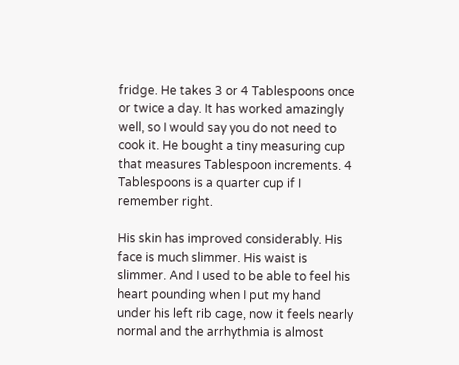fridge. He takes 3 or 4 Tablespoons once or twice a day. It has worked amazingly well, so I would say you do not need to cook it. He bought a tiny measuring cup that measures Tablespoon increments. 4 Tablespoons is a quarter cup if I remember right.

His skin has improved considerably. His face is much slimmer. His waist is slimmer. And I used to be able to feel his heart pounding when I put my hand under his left rib cage, now it feels nearly normal and the arrhythmia is almost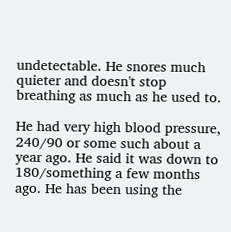undetectable. He snores much quieter and doesn't stop breathing as much as he used to.

He had very high blood pressure, 240/90 or some such about a year ago. He said it was down to 180/something a few months ago. He has been using the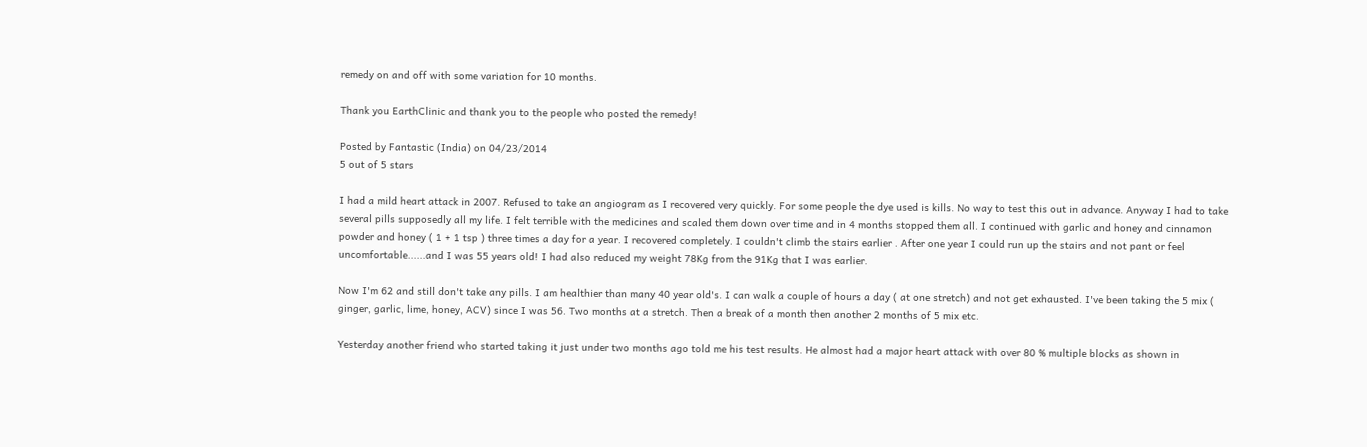remedy on and off with some variation for 10 months.

Thank you EarthClinic and thank you to the people who posted the remedy!

Posted by Fantastic (India) on 04/23/2014
5 out of 5 stars

I had a mild heart attack in 2007. Refused to take an angiogram as I recovered very quickly. For some people the dye used is kills. No way to test this out in advance. Anyway I had to take several pills supposedly all my life. I felt terrible with the medicines and scaled them down over time and in 4 months stopped them all. I continued with garlic and honey and cinnamon powder and honey ( 1 + 1 tsp ) three times a day for a year. I recovered completely. I couldn't climb the stairs earlier . After one year I could run up the stairs and not pant or feel uncomfortable......and I was 55 years old! I had also reduced my weight 78Kg from the 91Kg that I was earlier.

Now I'm 62 and still don't take any pills. I am healthier than many 40 year old's. I can walk a couple of hours a day ( at one stretch) and not get exhausted. I've been taking the 5 mix ( ginger, garlic, lime, honey, ACV) since I was 56. Two months at a stretch. Then a break of a month then another 2 months of 5 mix etc.

Yesterday another friend who started taking it just under two months ago told me his test results. He almost had a major heart attack with over 80 % multiple blocks as shown in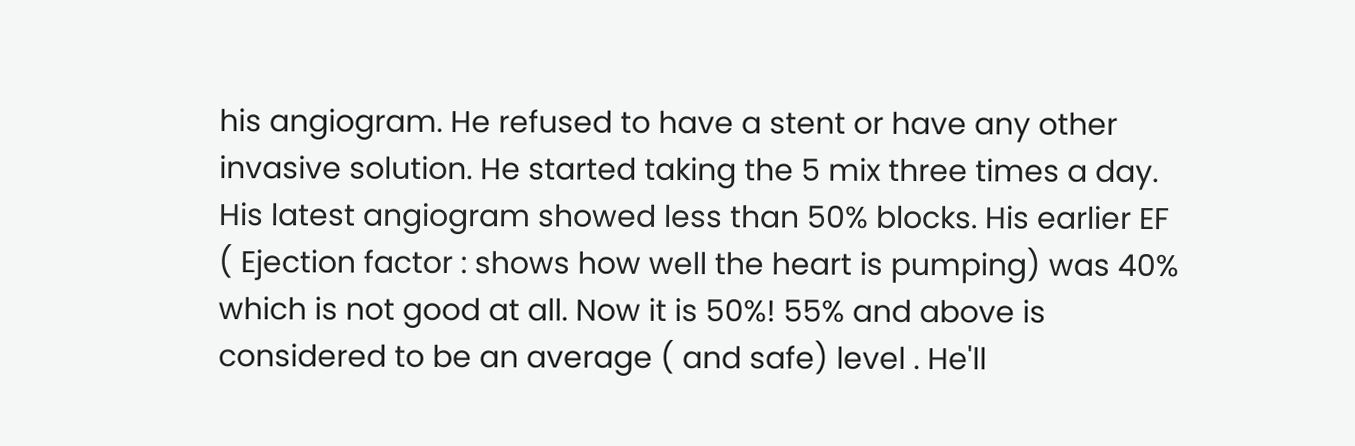his angiogram. He refused to have a stent or have any other invasive solution. He started taking the 5 mix three times a day. His latest angiogram showed less than 50% blocks. His earlier EF ( Ejection factor : shows how well the heart is pumping) was 40% which is not good at all. Now it is 50%! 55% and above is considered to be an average ( and safe) level . He'll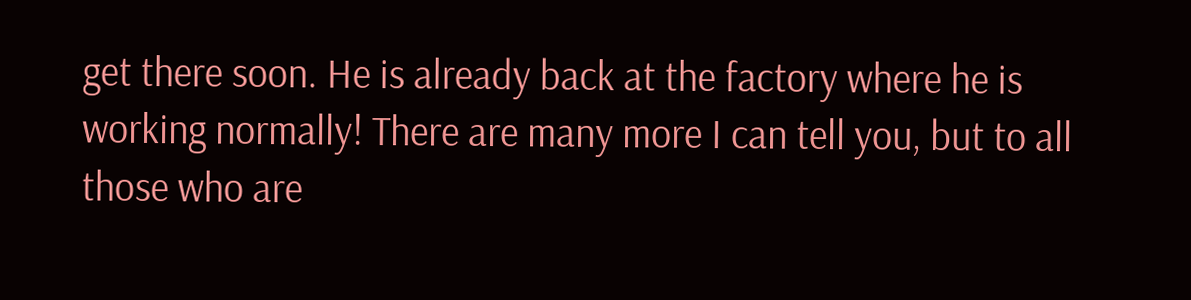get there soon. He is already back at the factory where he is working normally! There are many more I can tell you, but to all those who are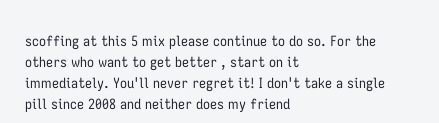scoffing at this 5 mix please continue to do so. For the others who want to get better , start on it immediately. You'll never regret it! I don't take a single pill since 2008 and neither does my friend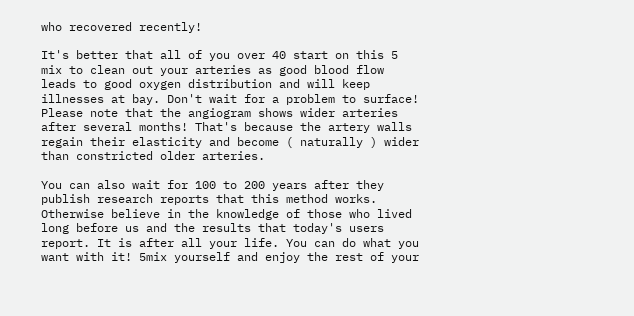who recovered recently!

It's better that all of you over 40 start on this 5 mix to clean out your arteries as good blood flow leads to good oxygen distribution and will keep illnesses at bay. Don't wait for a problem to surface! Please note that the angiogram shows wider arteries after several months! That's because the artery walls regain their elasticity and become ( naturally ) wider than constricted older arteries.

You can also wait for 100 to 200 years after they publish research reports that this method works. Otherwise believe in the knowledge of those who lived long before us and the results that today's users report. It is after all your life. You can do what you want with it! 5mix yourself and enjoy the rest of your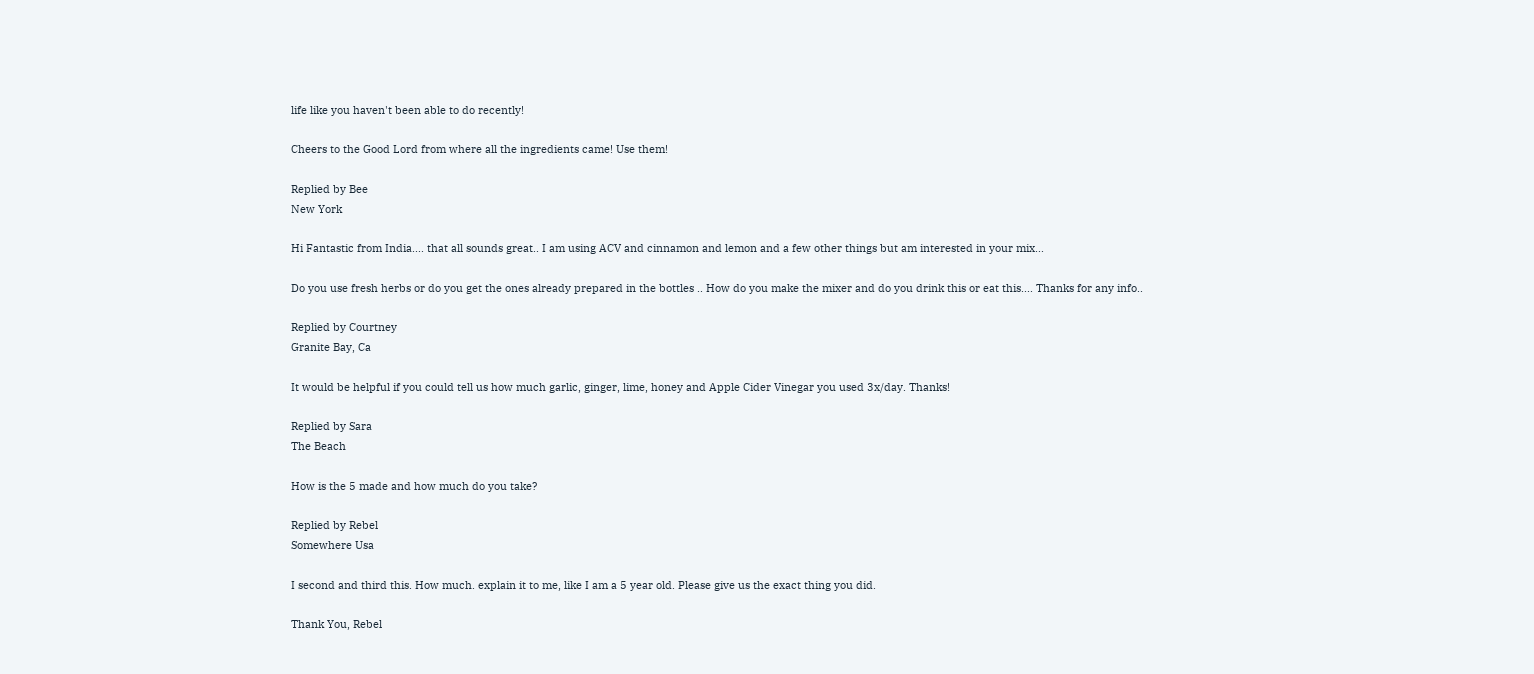life like you haven't been able to do recently!

Cheers to the Good Lord from where all the ingredients came! Use them!

Replied by Bee
New York

Hi Fantastic from India.... that all sounds great.. I am using ACV and cinnamon and lemon and a few other things but am interested in your mix...

Do you use fresh herbs or do you get the ones already prepared in the bottles .. How do you make the mixer and do you drink this or eat this.... Thanks for any info..

Replied by Courtney
Granite Bay, Ca

It would be helpful if you could tell us how much garlic, ginger, lime, honey and Apple Cider Vinegar you used 3x/day. Thanks!

Replied by Sara
The Beach

How is the 5 made and how much do you take?

Replied by Rebel
Somewhere Usa

I second and third this. How much. explain it to me, like I am a 5 year old. Please give us the exact thing you did.

Thank You, Rebel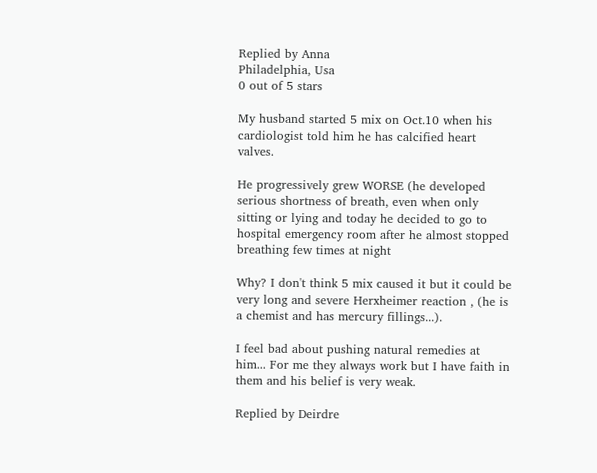Replied by Anna
Philadelphia, Usa
0 out of 5 stars

My husband started 5 mix on Oct.10 when his cardiologist told him he has calcified heart valves.

He progressively grew WORSE (he developed serious shortness of breath, even when only sitting or lying and today he decided to go to hospital emergency room after he almost stopped breathing few times at night

Why? I don't think 5 mix caused it but it could be very long and severe Herxheimer reaction , (he is a chemist and has mercury fillings...).

I feel bad about pushing natural remedies at him... For me they always work but I have faith in them and his belief is very weak.

Replied by Deirdre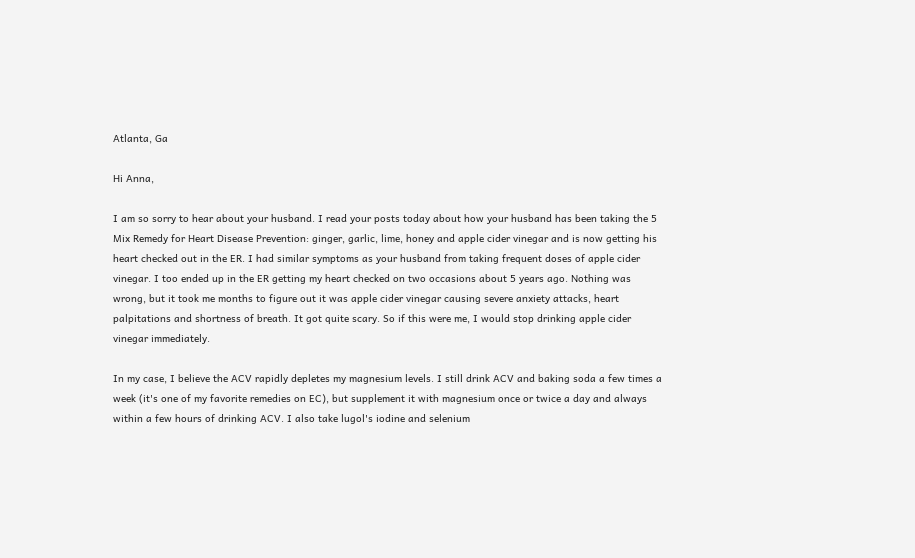Atlanta, Ga

Hi Anna,

I am so sorry to hear about your husband. I read your posts today about how your husband has been taking the 5 Mix Remedy for Heart Disease Prevention: ginger, garlic, lime, honey and apple cider vinegar and is now getting his heart checked out in the ER. I had similar symptoms as your husband from taking frequent doses of apple cider vinegar. I too ended up in the ER getting my heart checked on two occasions about 5 years ago. Nothing was wrong, but it took me months to figure out it was apple cider vinegar causing severe anxiety attacks, heart palpitations and shortness of breath. It got quite scary. So if this were me, I would stop drinking apple cider vinegar immediately.

In my case, I believe the ACV rapidly depletes my magnesium levels. I still drink ACV and baking soda a few times a week (it's one of my favorite remedies on EC), but supplement it with magnesium once or twice a day and always within a few hours of drinking ACV. I also take lugol's iodine and selenium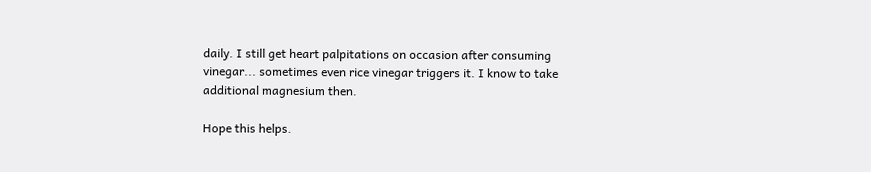daily. I still get heart palpitations on occasion after consuming vinegar... sometimes even rice vinegar triggers it. I know to take additional magnesium then.

Hope this helps.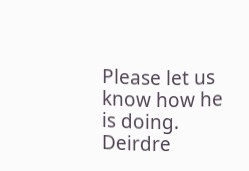Please let us know how he is doing. Deirdre